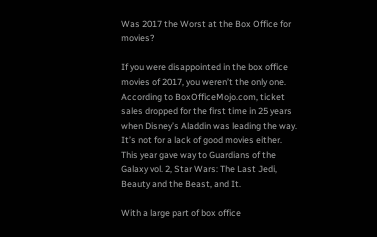Was 2017 the Worst at the Box Office for movies?

If you were disappointed in the box office movies of 2017, you weren’t the only one. According to BoxOfficeMojo.com, ticket sales dropped for the first time in 25 years when Disney’s Aladdin was leading the way. It’s not for a lack of good movies either. This year gave way to Guardians of the Galaxy vol. 2, Star Wars: The Last Jedi, Beauty and the Beast, and It.

With a large part of box office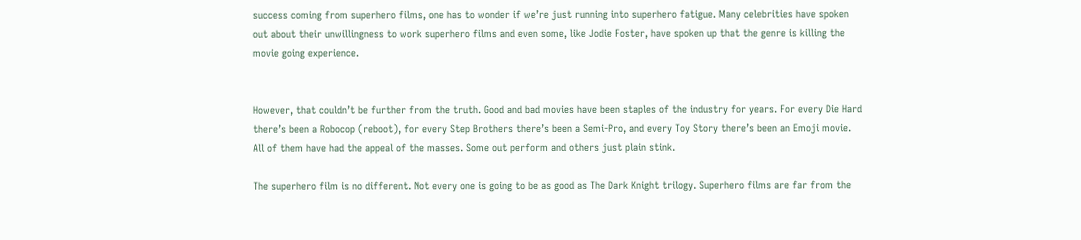success coming from superhero films, one has to wonder if we’re just running into superhero fatigue. Many celebrities have spoken out about their unwillingness to work superhero films and even some, like Jodie Foster, have spoken up that the genre is killing the movie going experience.


However, that couldn’t be further from the truth. Good and bad movies have been staples of the industry for years. For every Die Hard there’s been a Robocop (reboot), for every Step Brothers there’s been a Semi-Pro, and every Toy Story there’s been an Emoji movie. All of them have had the appeal of the masses. Some out perform and others just plain stink.

The superhero film is no different. Not every one is going to be as good as The Dark Knight trilogy. Superhero films are far from the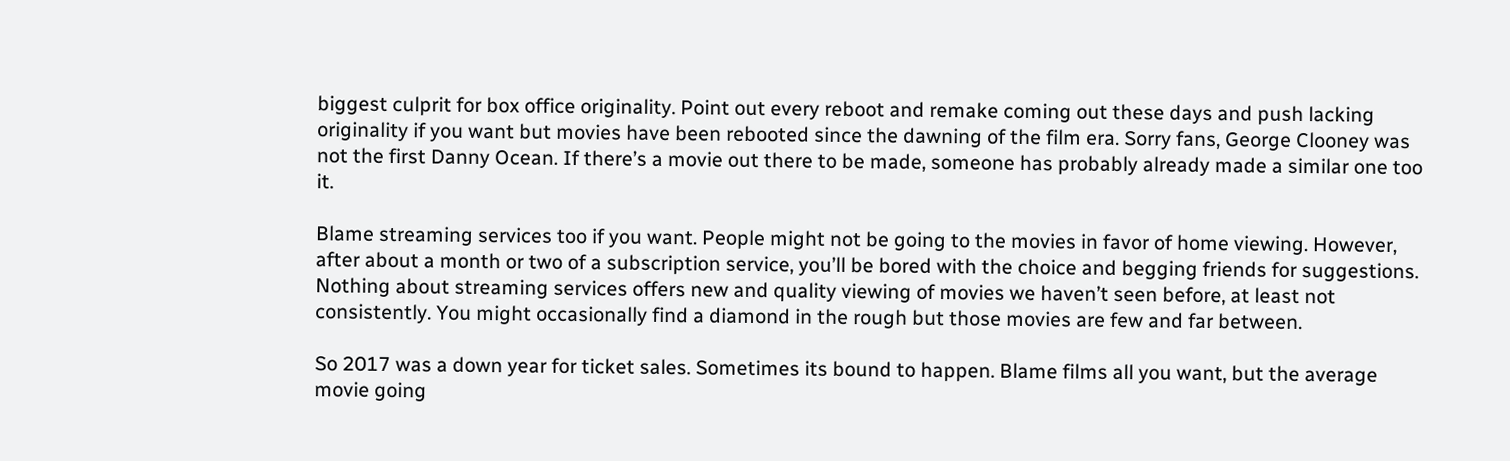biggest culprit for box office originality. Point out every reboot and remake coming out these days and push lacking originality if you want but movies have been rebooted since the dawning of the film era. Sorry fans, George Clooney was not the first Danny Ocean. If there’s a movie out there to be made, someone has probably already made a similar one too it.

Blame streaming services too if you want. People might not be going to the movies in favor of home viewing. However, after about a month or two of a subscription service, you’ll be bored with the choice and begging friends for suggestions. Nothing about streaming services offers new and quality viewing of movies we haven’t seen before, at least not consistently. You might occasionally find a diamond in the rough but those movies are few and far between.

So 2017 was a down year for ticket sales. Sometimes its bound to happen. Blame films all you want, but the average movie going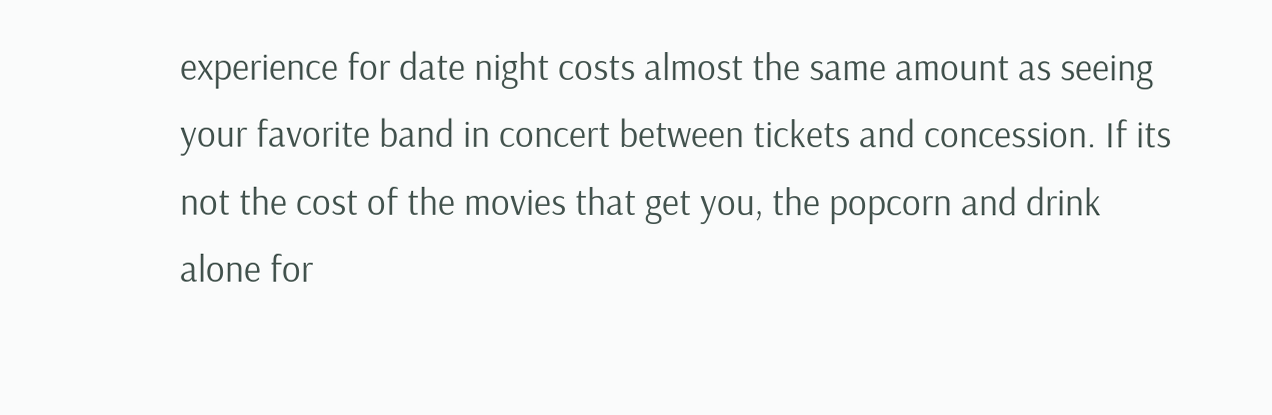experience for date night costs almost the same amount as seeing your favorite band in concert between tickets and concession. If its not the cost of the movies that get you, the popcorn and drink alone for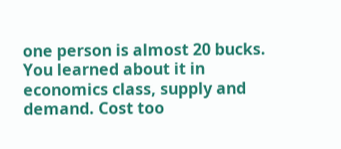one person is almost 20 bucks. You learned about it in economics class, supply and demand. Cost too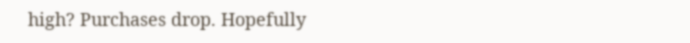high? Purchases drop. Hopefully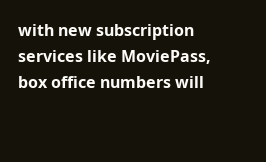with new subscription services like MoviePass, box office numbers will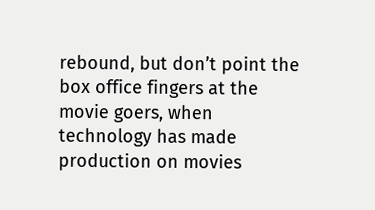rebound, but don’t point the box office fingers at the movie goers, when technology has made production on movies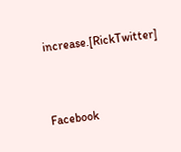increase.[RickTwitter]


Facebook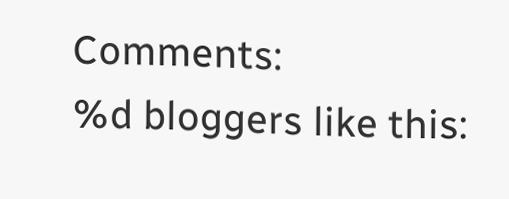Comments:
%d bloggers like this: